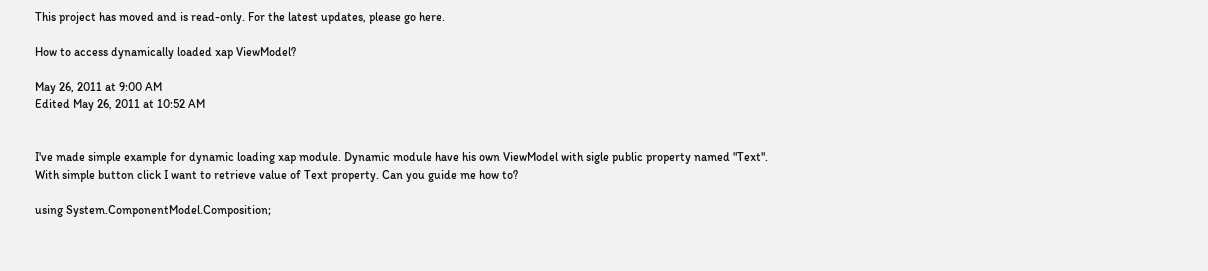This project has moved and is read-only. For the latest updates, please go here.

How to access dynamically loaded xap ViewModel?

May 26, 2011 at 9:00 AM
Edited May 26, 2011 at 10:52 AM


I've made simple example for dynamic loading xap module. Dynamic module have his own ViewModel with sigle public property named "Text".
With simple button click I want to retrieve value of Text property. Can you guide me how to?

using System.ComponentModel.Composition;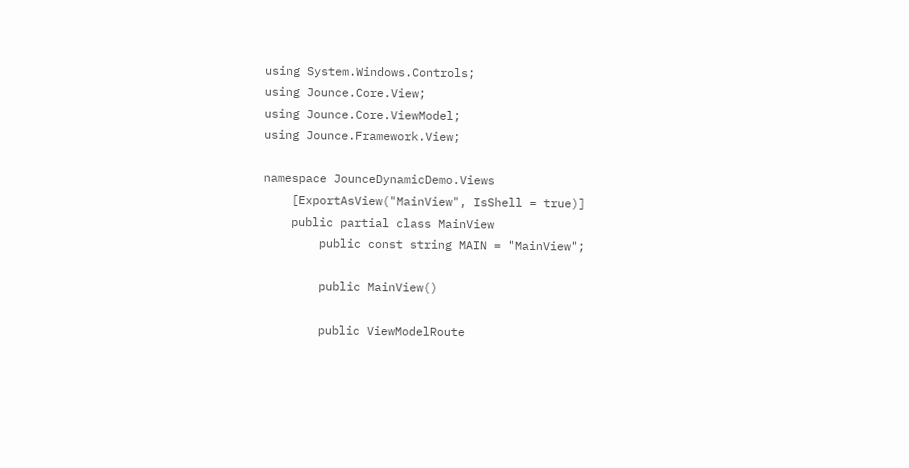using System.Windows.Controls;
using Jounce.Core.View;
using Jounce.Core.ViewModel;
using Jounce.Framework.View;

namespace JounceDynamicDemo.Views
    [ExportAsView("MainView", IsShell = true)]
    public partial class MainView
        public const string MAIN = "MainView";

        public MainView()

        public ViewModelRoute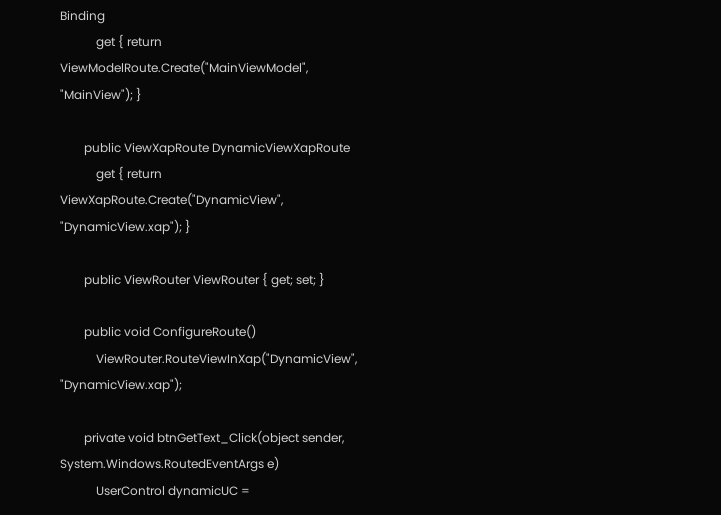Binding
            get { return ViewModelRoute.Create("MainViewModel", "MainView"); }

        public ViewXapRoute DynamicViewXapRoute
            get { return ViewXapRoute.Create("DynamicView", "DynamicView.xap"); }

        public ViewRouter ViewRouter { get; set; }

        public void ConfigureRoute()
            ViewRouter.RouteViewInXap("DynamicView", "DynamicView.xap");

        private void btnGetText_Click(object sender, System.Windows.RoutedEventArgs e)
            UserControl dynamicUC =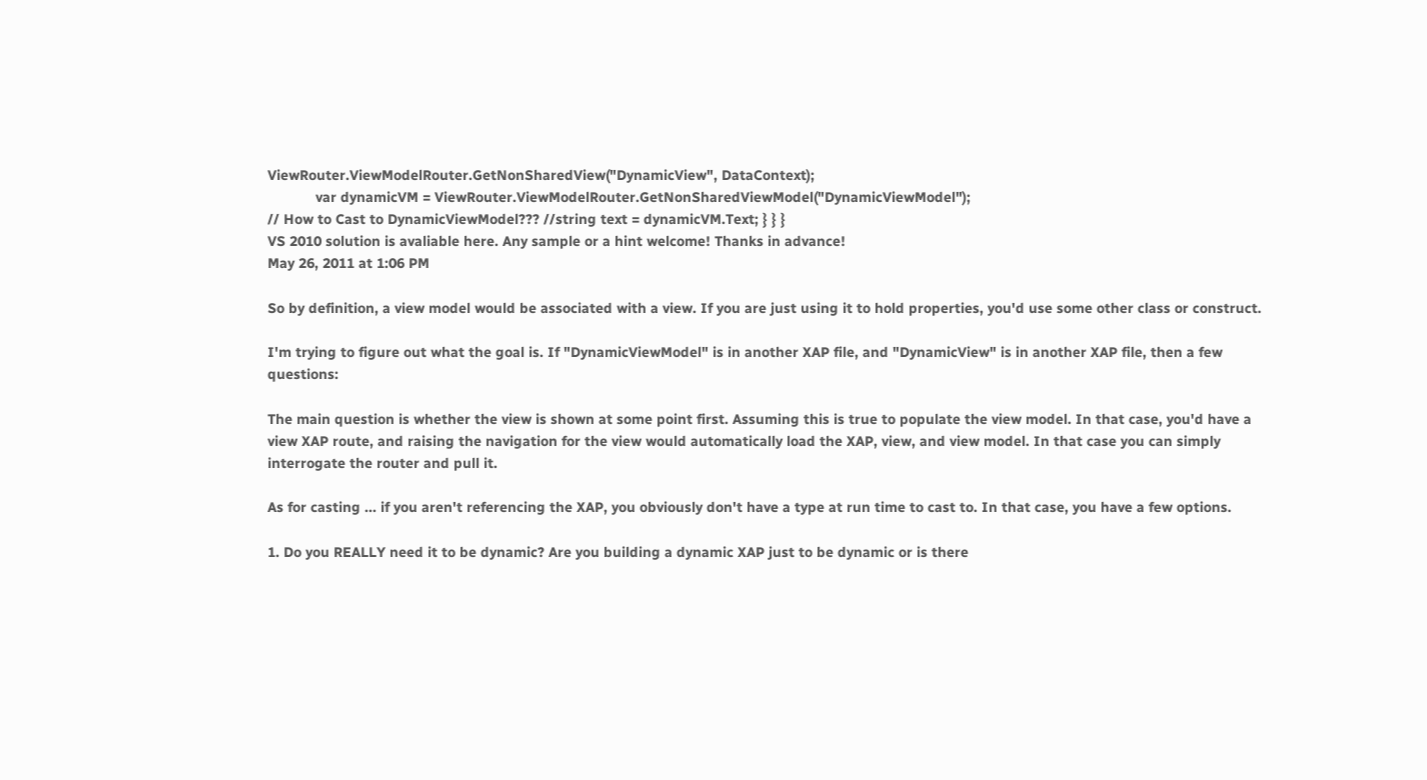ViewRouter.ViewModelRouter.GetNonSharedView("DynamicView", DataContext);
            var dynamicVM = ViewRouter.ViewModelRouter.GetNonSharedViewModel("DynamicViewModel");
// How to Cast to DynamicViewModel??? //string text = dynamicVM.Text; } } }
VS 2010 solution is avaliable here. Any sample or a hint welcome! Thanks in advance!
May 26, 2011 at 1:06 PM

So by definition, a view model would be associated with a view. If you are just using it to hold properties, you'd use some other class or construct.

I'm trying to figure out what the goal is. If "DynamicViewModel" is in another XAP file, and "DynamicView" is in another XAP file, then a few questions:

The main question is whether the view is shown at some point first. Assuming this is true to populate the view model. In that case, you'd have a view XAP route, and raising the navigation for the view would automatically load the XAP, view, and view model. In that case you can simply interrogate the router and pull it.

As for casting ... if you aren't referencing the XAP, you obviously don't have a type at run time to cast to. In that case, you have a few options.

1. Do you REALLY need it to be dynamic? Are you building a dynamic XAP just to be dynamic or is there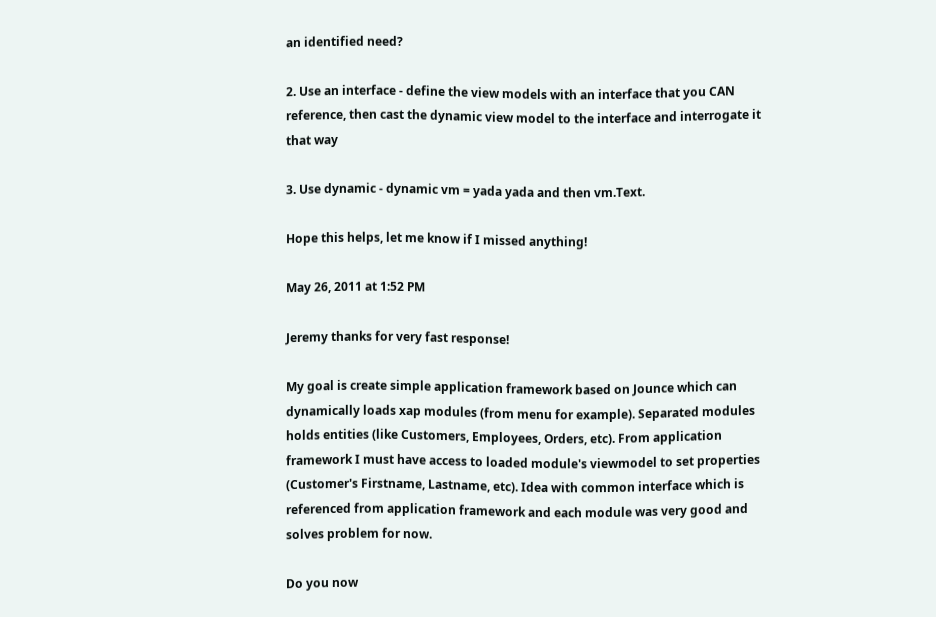an identified need?

2. Use an interface - define the view models with an interface that you CAN reference, then cast the dynamic view model to the interface and interrogate it that way

3. Use dynamic - dynamic vm = yada yada and then vm.Text.

Hope this helps, let me know if I missed anything!

May 26, 2011 at 1:52 PM

Jeremy thanks for very fast response!

My goal is create simple application framework based on Jounce which can dynamically loads xap modules (from menu for example). Separated modules holds entities (like Customers, Employees, Orders, etc). From application framework I must have access to loaded module's viewmodel to set properties (Customer's Firstname, Lastname, etc). Idea with common interface which is referenced from application framework and each module was very good and solves problem for now.

Do you now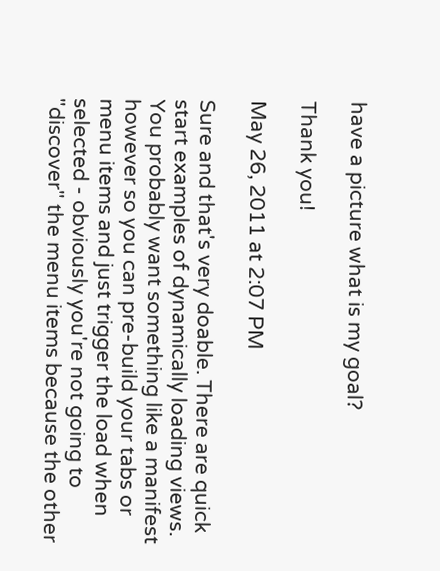have a picture what is my goal?

Thank you!

May 26, 2011 at 2:07 PM

Sure and that's very doable. There are quick start examples of dynamically loading views. You probably want something like a manifest however so you can pre-build your tabs or menu items and just trigger the load when selected - obviously you're not going to "discover" the menu items because the other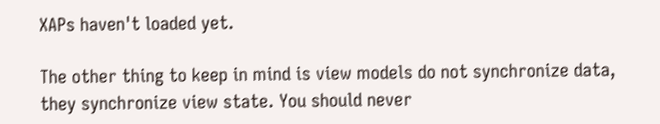XAPs haven't loaded yet.

The other thing to keep in mind is view models do not synchronize data, they synchronize view state. You should never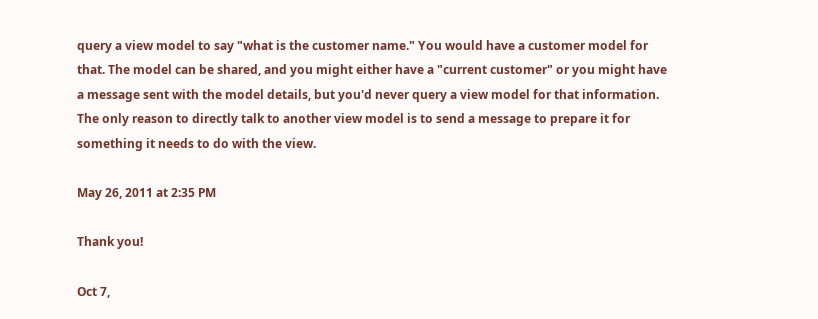query a view model to say "what is the customer name." You would have a customer model for that. The model can be shared, and you might either have a "current customer" or you might have a message sent with the model details, but you'd never query a view model for that information. The only reason to directly talk to another view model is to send a message to prepare it for something it needs to do with the view.

May 26, 2011 at 2:35 PM

Thank you!

Oct 7,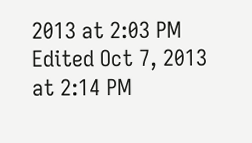2013 at 2:03 PM
Edited Oct 7, 2013 at 2:14 PM